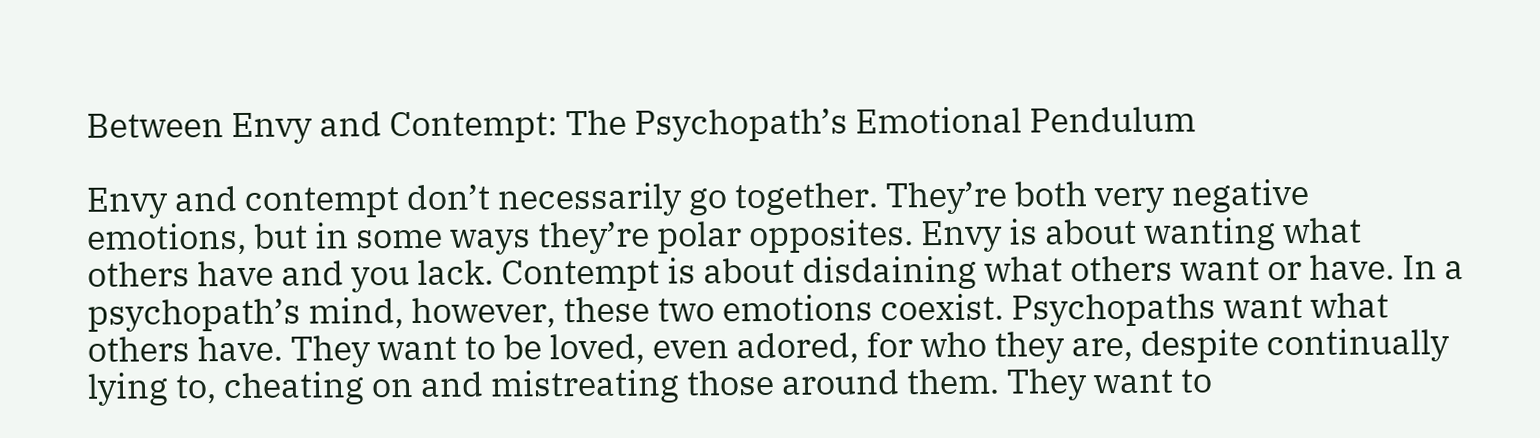Between Envy and Contempt: The Psychopath’s Emotional Pendulum

Envy and contempt don’t necessarily go together. They’re both very negative emotions, but in some ways they’re polar opposites. Envy is about wanting what others have and you lack. Contempt is about disdaining what others want or have. In a psychopath’s mind, however, these two emotions coexist. Psychopaths want what others have. They want to be loved, even adored, for who they are, despite continually lying to, cheating on and mistreating those around them. They want to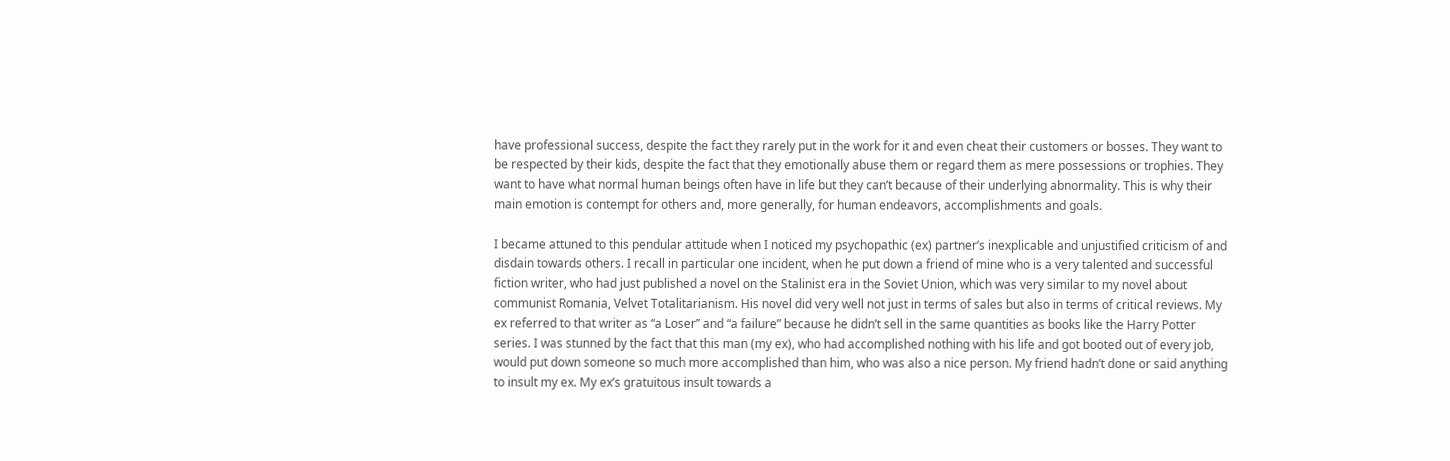have professional success, despite the fact they rarely put in the work for it and even cheat their customers or bosses. They want to be respected by their kids, despite the fact that they emotionally abuse them or regard them as mere possessions or trophies. They want to have what normal human beings often have in life but they can’t because of their underlying abnormality. This is why their main emotion is contempt for others and, more generally, for human endeavors, accomplishments and goals.

I became attuned to this pendular attitude when I noticed my psychopathic (ex) partner’s inexplicable and unjustified criticism of and disdain towards others. I recall in particular one incident, when he put down a friend of mine who is a very talented and successful fiction writer, who had just published a novel on the Stalinist era in the Soviet Union, which was very similar to my novel about communist Romania, Velvet Totalitarianism. His novel did very well not just in terms of sales but also in terms of critical reviews. My ex referred to that writer as “a Loser” and “a failure” because he didn’t sell in the same quantities as books like the Harry Potter series. I was stunned by the fact that this man (my ex), who had accomplished nothing with his life and got booted out of every job, would put down someone so much more accomplished than him, who was also a nice person. My friend hadn’t done or said anything to insult my ex. My ex’s gratuitous insult towards a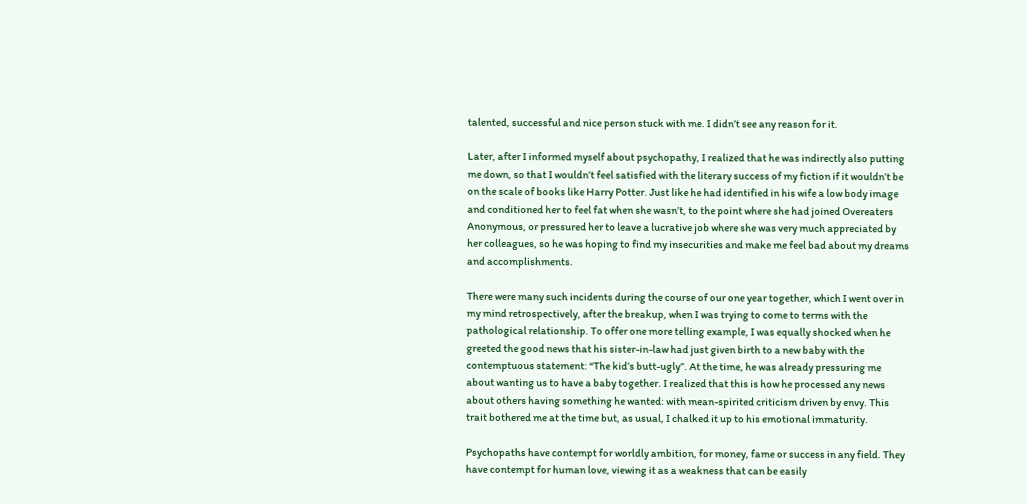talented, successful and nice person stuck with me. I didn’t see any reason for it.

Later, after I informed myself about psychopathy, I realized that he was indirectly also putting me down, so that I wouldn’t feel satisfied with the literary success of my fiction if it wouldn’t be on the scale of books like Harry Potter. Just like he had identified in his wife a low body image and conditioned her to feel fat when she wasn’t, to the point where she had joined Overeaters Anonymous, or pressured her to leave a lucrative job where she was very much appreciated by her colleagues, so he was hoping to find my insecurities and make me feel bad about my dreams and accomplishments.

There were many such incidents during the course of our one year together, which I went over in my mind retrospectively, after the breakup, when I was trying to come to terms with the pathological relationship. To offer one more telling example, I was equally shocked when he greeted the good news that his sister-in-law had just given birth to a new baby with the contemptuous statement: “The kid’s butt-ugly”. At the time, he was already pressuring me about wanting us to have a baby together. I realized that this is how he processed any news about others having something he wanted: with mean-spirited criticism driven by envy. This trait bothered me at the time but, as usual, I chalked it up to his emotional immaturity.

Psychopaths have contempt for worldly ambition, for money, fame or success in any field. They have contempt for human love, viewing it as a weakness that can be easily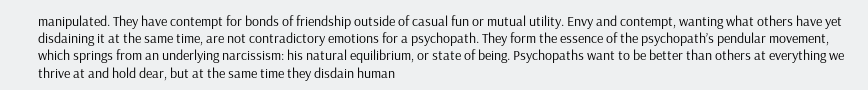manipulated. They have contempt for bonds of friendship outside of casual fun or mutual utility. Envy and contempt, wanting what others have yet disdaining it at the same time, are not contradictory emotions for a psychopath. They form the essence of the psychopath’s pendular movement, which springs from an underlying narcissism: his natural equilibrium, or state of being. Psychopaths want to be better than others at everything we thrive at and hold dear, but at the same time they disdain human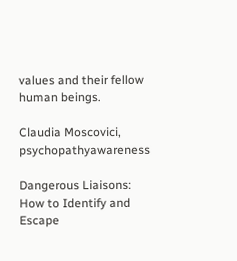values and their fellow human beings.

Claudia Moscovici, psychopathyawareness

Dangerous Liaisons: How to Identify and Escape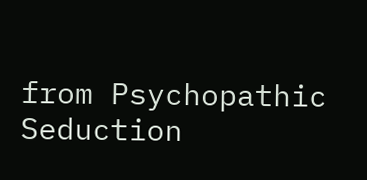from Psychopathic Seduction